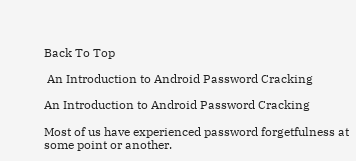Back To Top

 An Introduction to Android Password Cracking

An Introduction to Android Password Cracking

Most of us have experienced password forgetfulness at some point or another.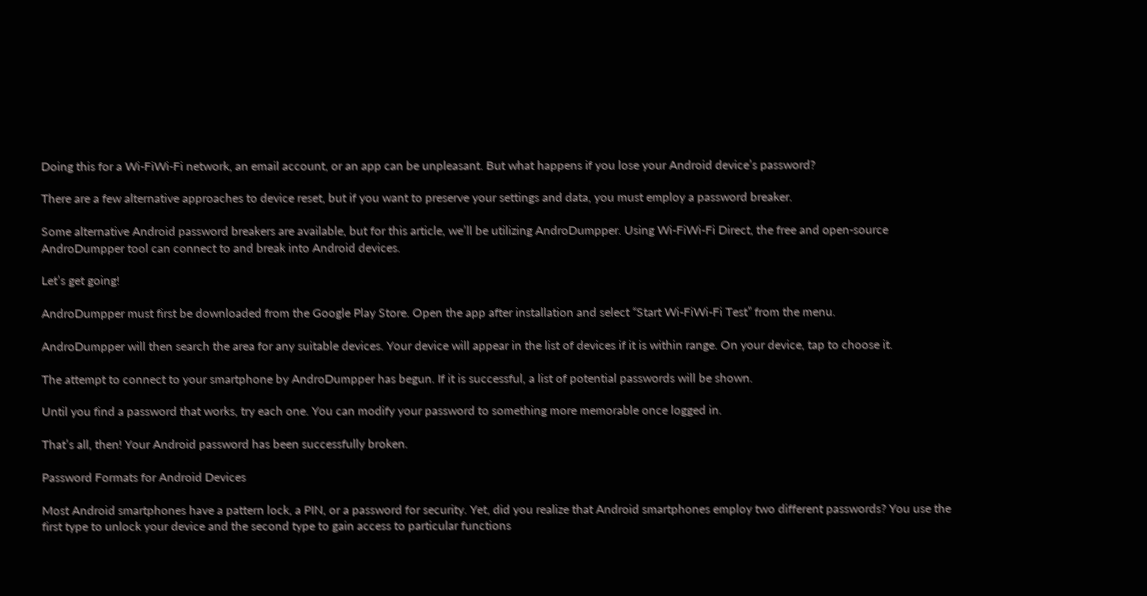Doing this for a Wi-FiWi-Fi network, an email account, or an app can be unpleasant. But what happens if you lose your Android device’s password?

There are a few alternative approaches to device reset, but if you want to preserve your settings and data, you must employ a password breaker.

Some alternative Android password breakers are available, but for this article, we’ll be utilizing AndroDumpper. Using Wi-FiWi-Fi Direct, the free and open-source AndroDumpper tool can connect to and break into Android devices.

Let’s get going!

AndroDumpper must first be downloaded from the Google Play Store. Open the app after installation and select “Start Wi-FiWi-Fi Test” from the menu.

AndroDumpper will then search the area for any suitable devices. Your device will appear in the list of devices if it is within range. On your device, tap to choose it.

The attempt to connect to your smartphone by AndroDumpper has begun. If it is successful, a list of potential passwords will be shown.

Until you find a password that works, try each one. You can modify your password to something more memorable once logged in.

That’s all, then! Your Android password has been successfully broken.

Password Formats for Android Devices

Most Android smartphones have a pattern lock, a PIN, or a password for security. Yet, did you realize that Android smartphones employ two different passwords? You use the first type to unlock your device and the second type to gain access to particular functions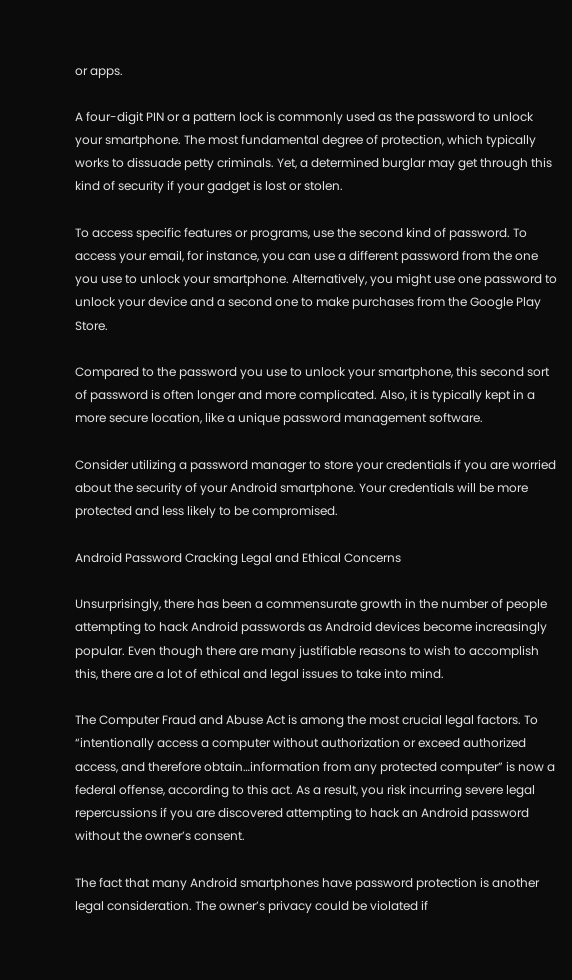or apps.

A four-digit PIN or a pattern lock is commonly used as the password to unlock your smartphone. The most fundamental degree of protection, which typically works to dissuade petty criminals. Yet, a determined burglar may get through this kind of security if your gadget is lost or stolen.

To access specific features or programs, use the second kind of password. To access your email, for instance, you can use a different password from the one you use to unlock your smartphone. Alternatively, you might use one password to unlock your device and a second one to make purchases from the Google Play Store.

Compared to the password you use to unlock your smartphone, this second sort of password is often longer and more complicated. Also, it is typically kept in a more secure location, like a unique password management software.

Consider utilizing a password manager to store your credentials if you are worried about the security of your Android smartphone. Your credentials will be more protected and less likely to be compromised.

Android Password Cracking Legal and Ethical Concerns

Unsurprisingly, there has been a commensurate growth in the number of people attempting to hack Android passwords as Android devices become increasingly popular. Even though there are many justifiable reasons to wish to accomplish this, there are a lot of ethical and legal issues to take into mind.

The Computer Fraud and Abuse Act is among the most crucial legal factors. To “intentionally access a computer without authorization or exceed authorized access, and therefore obtain…information from any protected computer” is now a federal offense, according to this act. As a result, you risk incurring severe legal repercussions if you are discovered attempting to hack an Android password without the owner’s consent.

The fact that many Android smartphones have password protection is another legal consideration. The owner’s privacy could be violated if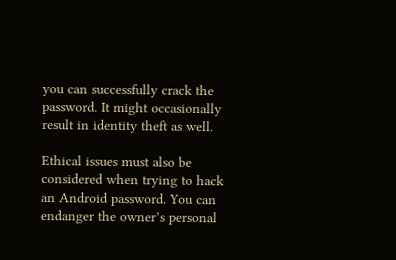you can successfully crack the password. It might occasionally result in identity theft as well.

Ethical issues must also be considered when trying to hack an Android password. You can endanger the owner’s personal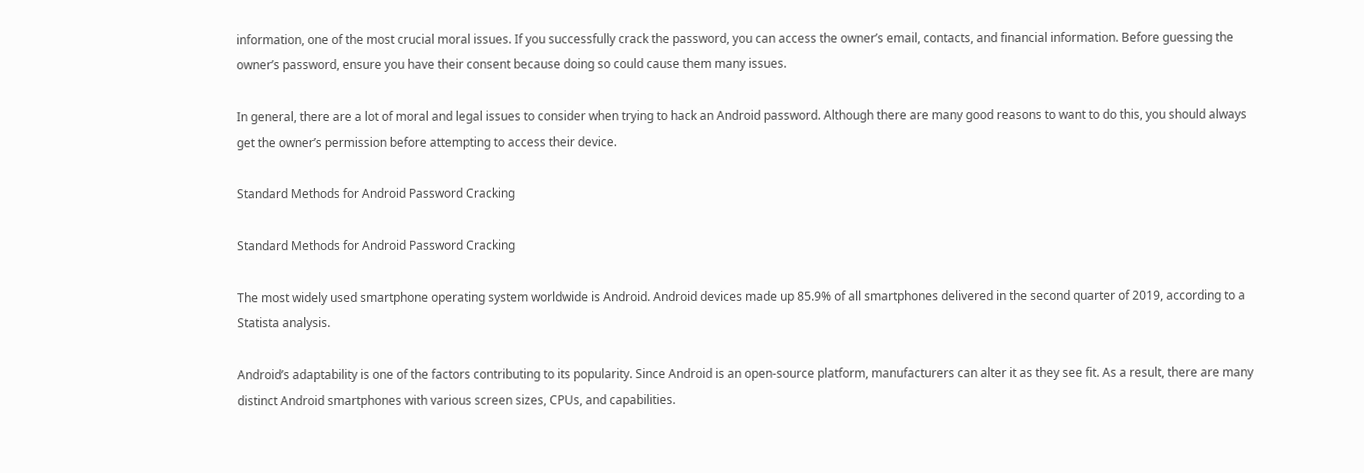information, one of the most crucial moral issues. If you successfully crack the password, you can access the owner’s email, contacts, and financial information. Before guessing the owner’s password, ensure you have their consent because doing so could cause them many issues.

In general, there are a lot of moral and legal issues to consider when trying to hack an Android password. Although there are many good reasons to want to do this, you should always get the owner’s permission before attempting to access their device.

Standard Methods for Android Password Cracking

Standard Methods for Android Password Cracking

The most widely used smartphone operating system worldwide is Android. Android devices made up 85.9% of all smartphones delivered in the second quarter of 2019, according to a Statista analysis.

Android’s adaptability is one of the factors contributing to its popularity. Since Android is an open-source platform, manufacturers can alter it as they see fit. As a result, there are many distinct Android smartphones with various screen sizes, CPUs, and capabilities.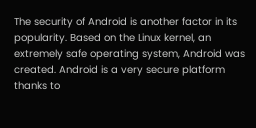The security of Android is another factor in its popularity. Based on the Linux kernel, an extremely safe operating system, Android was created. Android is a very secure platform thanks to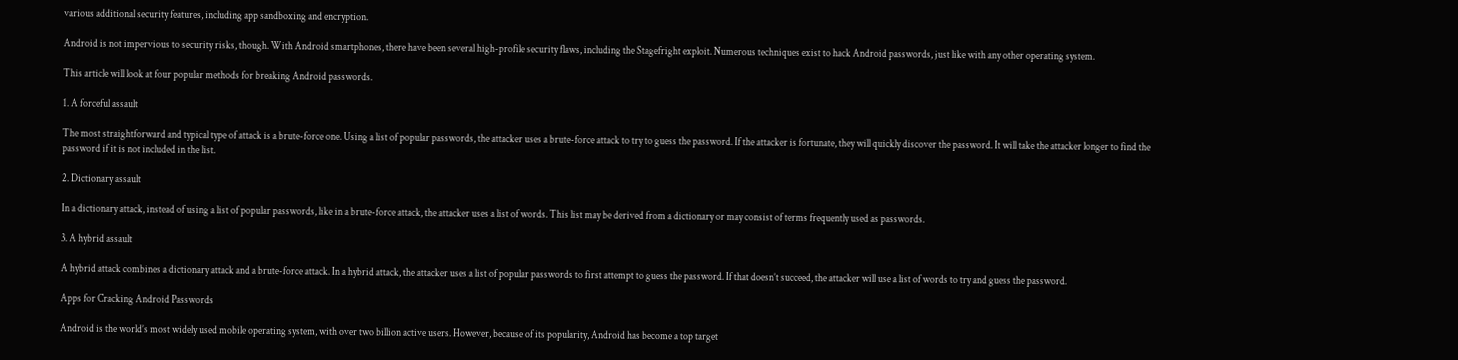various additional security features, including app sandboxing and encryption.

Android is not impervious to security risks, though. With Android smartphones, there have been several high-profile security flaws, including the Stagefright exploit. Numerous techniques exist to hack Android passwords, just like with any other operating system.

This article will look at four popular methods for breaking Android passwords.

1. A forceful assault

The most straightforward and typical type of attack is a brute-force one. Using a list of popular passwords, the attacker uses a brute-force attack to try to guess the password. If the attacker is fortunate, they will quickly discover the password. It will take the attacker longer to find the password if it is not included in the list.

2. Dictionary assault

In a dictionary attack, instead of using a list of popular passwords, like in a brute-force attack, the attacker uses a list of words. This list may be derived from a dictionary or may consist of terms frequently used as passwords.

3. A hybrid assault

A hybrid attack combines a dictionary attack and a brute-force attack. In a hybrid attack, the attacker uses a list of popular passwords to first attempt to guess the password. If that doesn’t succeed, the attacker will use a list of words to try and guess the password.

Apps for Cracking Android Passwords

Android is the world’s most widely used mobile operating system, with over two billion active users. However, because of its popularity, Android has become a top target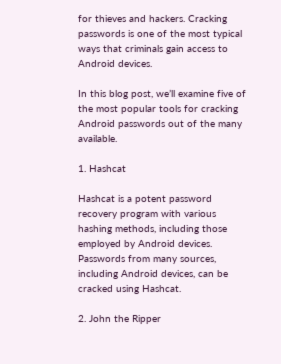for thieves and hackers. Cracking passwords is one of the most typical ways that criminals gain access to Android devices.

In this blog post, we’ll examine five of the most popular tools for cracking Android passwords out of the many available.

1. Hashcat

Hashcat is a potent password recovery program with various hashing methods, including those employed by Android devices. Passwords from many sources, including Android devices, can be cracked using Hashcat.

2. John the Ripper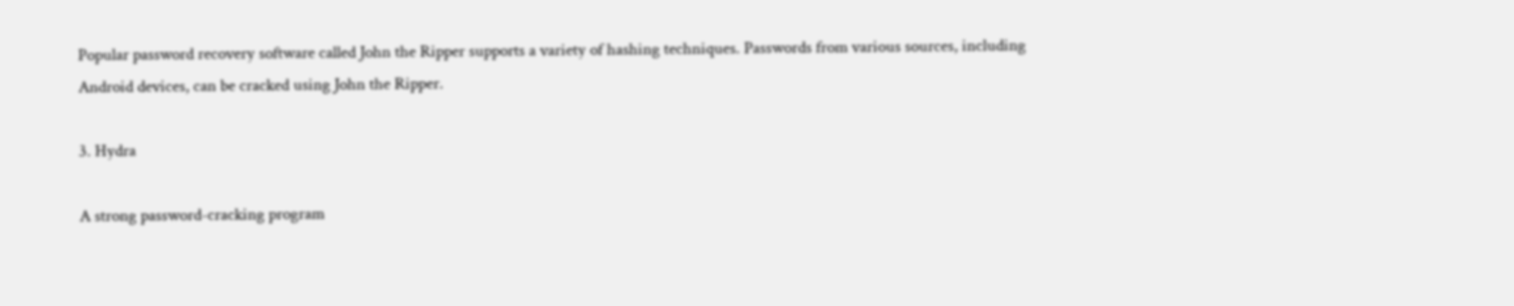Popular password recovery software called John the Ripper supports a variety of hashing techniques. Passwords from various sources, including Android devices, can be cracked using John the Ripper.

3. Hydra

A strong password-cracking program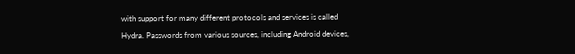with support for many different protocols and services is called Hydra. Passwords from various sources, including Android devices,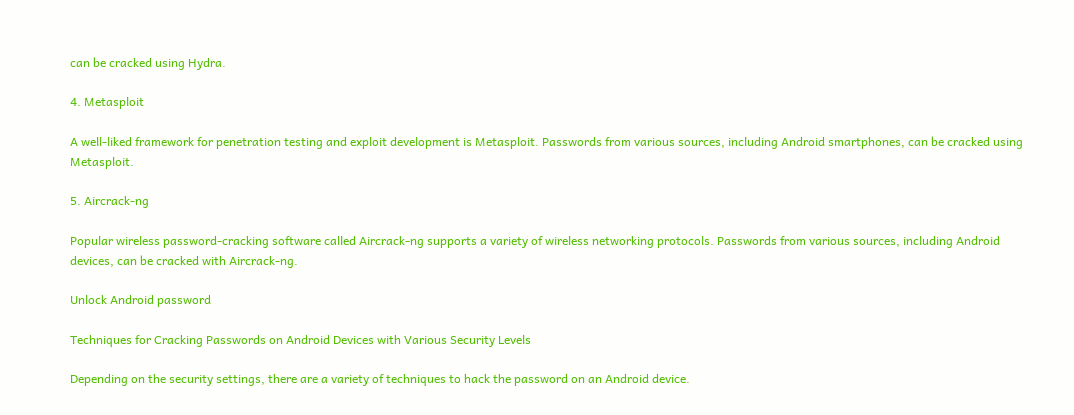can be cracked using Hydra.

4. Metasploit

A well-liked framework for penetration testing and exploit development is Metasploit. Passwords from various sources, including Android smartphones, can be cracked using Metasploit.

5. Aircrack-ng

Popular wireless password-cracking software called Aircrack-ng supports a variety of wireless networking protocols. Passwords from various sources, including Android devices, can be cracked with Aircrack-ng.

Unlock Android password

Techniques for Cracking Passwords on Android Devices with Various Security Levels

Depending on the security settings, there are a variety of techniques to hack the password on an Android device.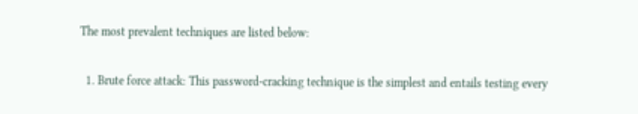The most prevalent techniques are listed below:

  1. Brute force attack: This password-cracking technique is the simplest and entails testing every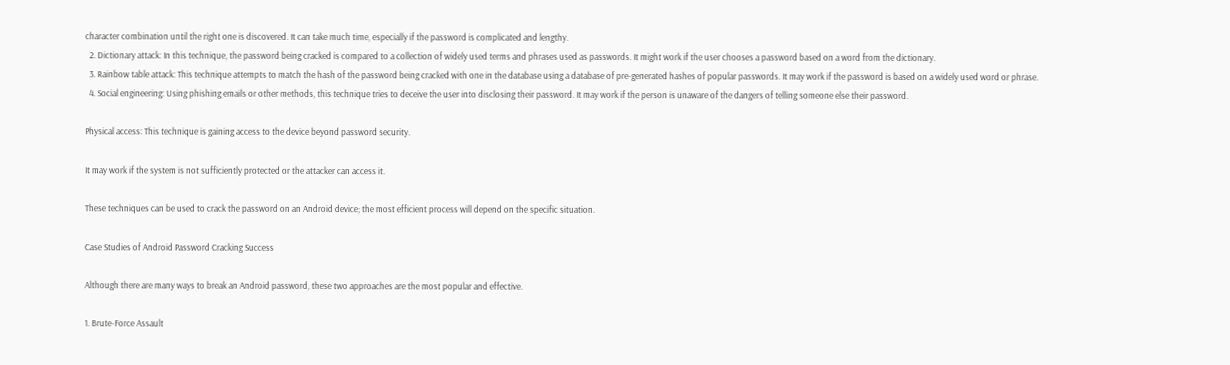character combination until the right one is discovered. It can take much time, especially if the password is complicated and lengthy.
  2. Dictionary attack: In this technique, the password being cracked is compared to a collection of widely used terms and phrases used as passwords. It might work if the user chooses a password based on a word from the dictionary.
  3. Rainbow table attack: This technique attempts to match the hash of the password being cracked with one in the database using a database of pre-generated hashes of popular passwords. It may work if the password is based on a widely used word or phrase.
  4. Social engineering: Using phishing emails or other methods, this technique tries to deceive the user into disclosing their password. It may work if the person is unaware of the dangers of telling someone else their password.

Physical access: This technique is gaining access to the device beyond password security.

It may work if the system is not sufficiently protected or the attacker can access it.

These techniques can be used to crack the password on an Android device; the most efficient process will depend on the specific situation.

Case Studies of Android Password Cracking Success

Although there are many ways to break an Android password, these two approaches are the most popular and effective.

1. Brute-Force Assault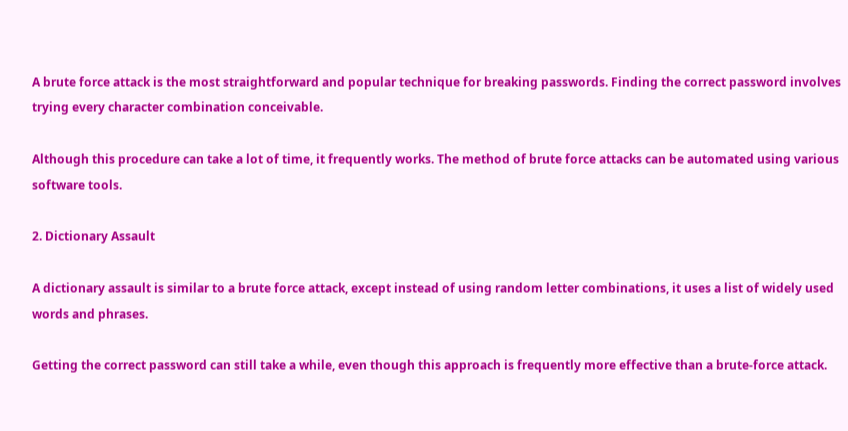A brute force attack is the most straightforward and popular technique for breaking passwords. Finding the correct password involves trying every character combination conceivable.

Although this procedure can take a lot of time, it frequently works. The method of brute force attacks can be automated using various software tools.

2. Dictionary Assault

A dictionary assault is similar to a brute force attack, except instead of using random letter combinations, it uses a list of widely used words and phrases.

Getting the correct password can still take a while, even though this approach is frequently more effective than a brute-force attack.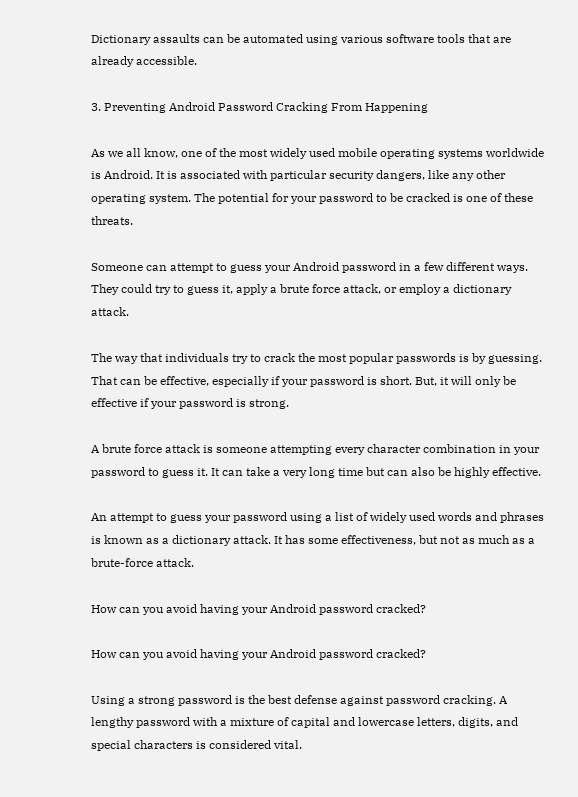Dictionary assaults can be automated using various software tools that are already accessible.

3. Preventing Android Password Cracking From Happening

As we all know, one of the most widely used mobile operating systems worldwide is Android. It is associated with particular security dangers, like any other operating system. The potential for your password to be cracked is one of these threats.

Someone can attempt to guess your Android password in a few different ways. They could try to guess it, apply a brute force attack, or employ a dictionary attack.

The way that individuals try to crack the most popular passwords is by guessing. That can be effective, especially if your password is short. But, it will only be effective if your password is strong.

A brute force attack is someone attempting every character combination in your password to guess it. It can take a very long time but can also be highly effective.

An attempt to guess your password using a list of widely used words and phrases is known as a dictionary attack. It has some effectiveness, but not as much as a brute-force attack.

How can you avoid having your Android password cracked?

How can you avoid having your Android password cracked?

Using a strong password is the best defense against password cracking. A lengthy password with a mixture of capital and lowercase letters, digits, and special characters is considered vital.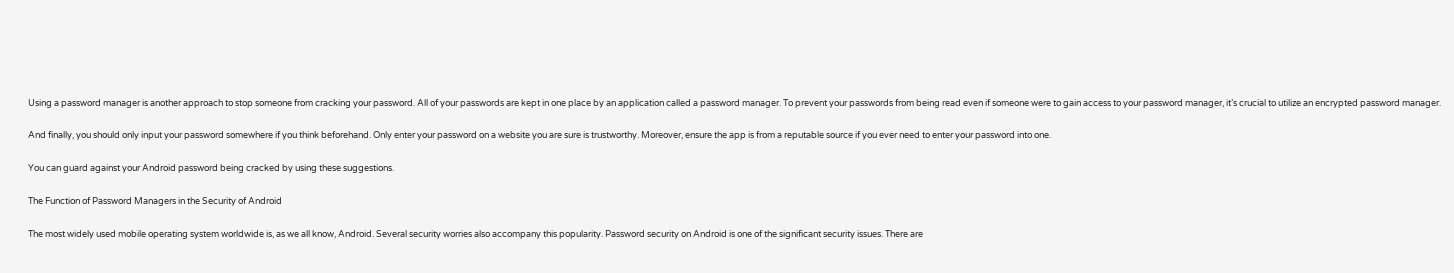Using a password manager is another approach to stop someone from cracking your password. All of your passwords are kept in one place by an application called a password manager. To prevent your passwords from being read even if someone were to gain access to your password manager, it’s crucial to utilize an encrypted password manager.

And finally, you should only input your password somewhere if you think beforehand. Only enter your password on a website you are sure is trustworthy. Moreover, ensure the app is from a reputable source if you ever need to enter your password into one.

You can guard against your Android password being cracked by using these suggestions.

The Function of Password Managers in the Security of Android

The most widely used mobile operating system worldwide is, as we all know, Android. Several security worries also accompany this popularity. Password security on Android is one of the significant security issues. There are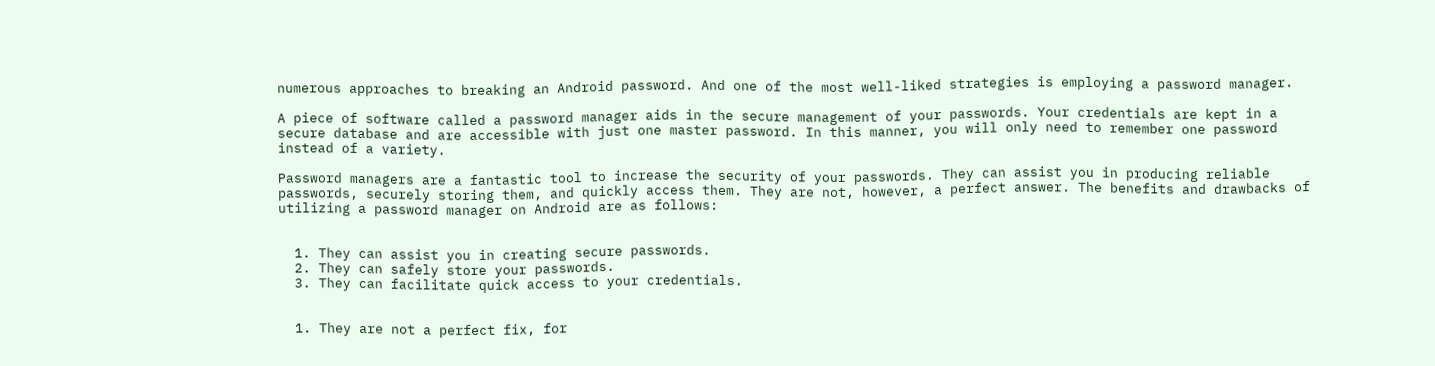numerous approaches to breaking an Android password. And one of the most well-liked strategies is employing a password manager.

A piece of software called a password manager aids in the secure management of your passwords. Your credentials are kept in a secure database and are accessible with just one master password. In this manner, you will only need to remember one password instead of a variety.

Password managers are a fantastic tool to increase the security of your passwords. They can assist you in producing reliable passwords, securely storing them, and quickly access them. They are not, however, a perfect answer. The benefits and drawbacks of utilizing a password manager on Android are as follows:


  1. They can assist you in creating secure passwords.
  2. They can safely store your passwords.
  3. They can facilitate quick access to your credentials.


  1. They are not a perfect fix, for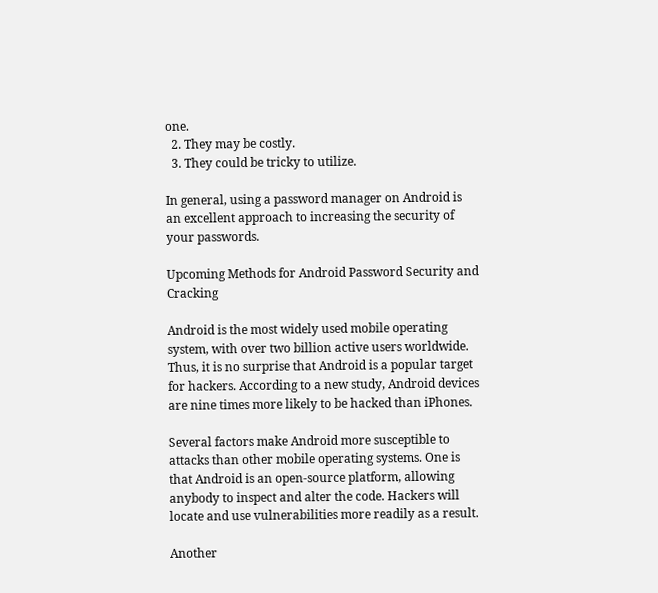one.
  2. They may be costly.
  3. They could be tricky to utilize.

In general, using a password manager on Android is an excellent approach to increasing the security of your passwords.

Upcoming Methods for Android Password Security and Cracking

Android is the most widely used mobile operating system, with over two billion active users worldwide. Thus, it is no surprise that Android is a popular target for hackers. According to a new study, Android devices are nine times more likely to be hacked than iPhones.

Several factors make Android more susceptible to attacks than other mobile operating systems. One is that Android is an open-source platform, allowing anybody to inspect and alter the code. Hackers will locate and use vulnerabilities more readily as a result.

Another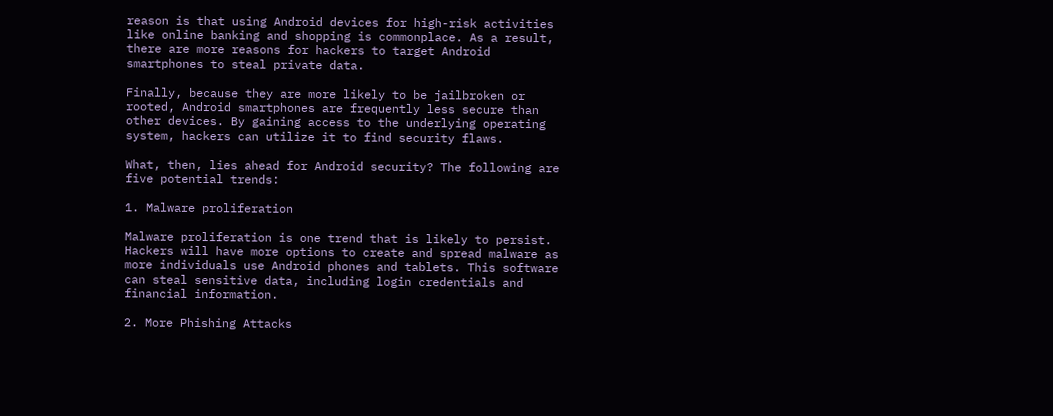reason is that using Android devices for high-risk activities like online banking and shopping is commonplace. As a result, there are more reasons for hackers to target Android smartphones to steal private data.

Finally, because they are more likely to be jailbroken or rooted, Android smartphones are frequently less secure than other devices. By gaining access to the underlying operating system, hackers can utilize it to find security flaws.

What, then, lies ahead for Android security? The following are five potential trends:

1. Malware proliferation

Malware proliferation is one trend that is likely to persist. Hackers will have more options to create and spread malware as more individuals use Android phones and tablets. This software can steal sensitive data, including login credentials and financial information.

2. More Phishing Attacks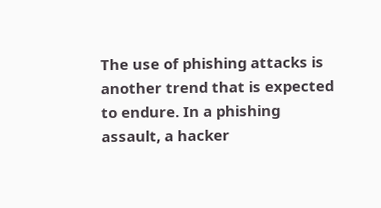The use of phishing attacks is another trend that is expected to endure. In a phishing assault, a hacker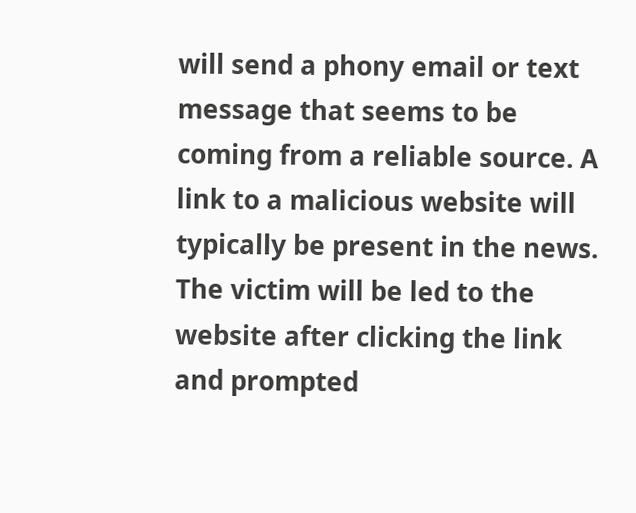will send a phony email or text message that seems to be coming from a reliable source. A link to a malicious website will typically be present in the news. The victim will be led to the website after clicking the link and prompted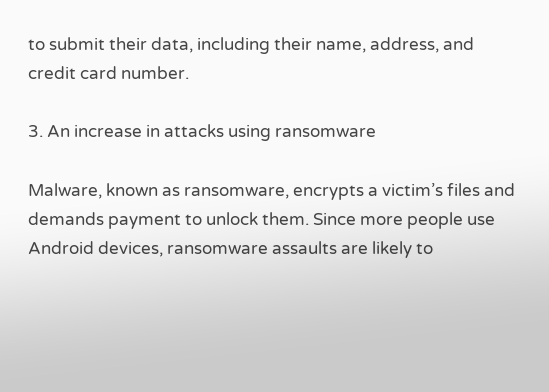to submit their data, including their name, address, and credit card number.

3. An increase in attacks using ransomware

Malware, known as ransomware, encrypts a victim’s files and demands payment to unlock them. Since more people use Android devices, ransomware assaults are likely to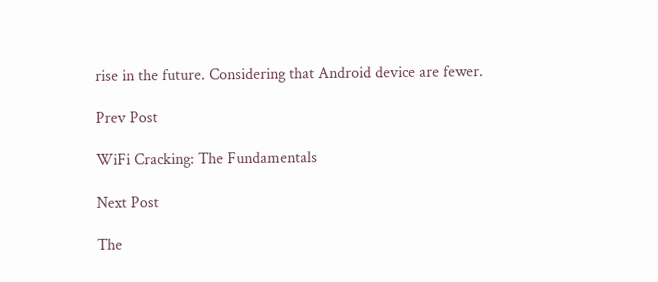rise in the future. Considering that Android device are fewer.

Prev Post

WiFi Cracking: The Fundamentals

Next Post

The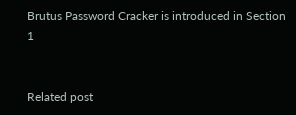Brutus Password Cracker is introduced in Section 1


Related post